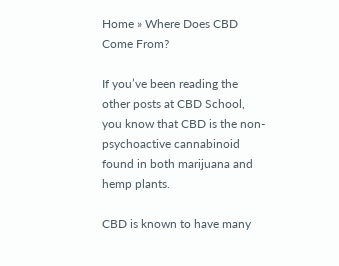Home » Where Does CBD Come From?

If you’ve been reading the other posts at CBD School, you know that CBD is the non-psychoactive cannabinoid found in both marijuana and hemp plants.

CBD is known to have many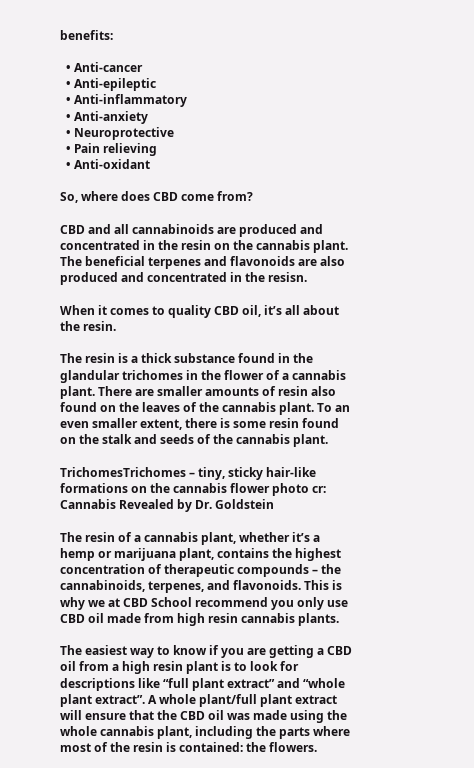benefits:

  • Anti-cancer
  • Anti-epileptic
  • Anti-inflammatory
  • Anti-anxiety
  • Neuroprotective
  • Pain relieving
  • Anti-oxidant

So, where does CBD come from?

CBD and all cannabinoids are produced and concentrated in the resin on the cannabis plant. The beneficial terpenes and flavonoids are also produced and concentrated in the resisn.

When it comes to quality CBD oil, it’s all about the resin.

The resin is a thick substance found in the glandular trichomes in the flower of a cannabis plant. There are smaller amounts of resin also found on the leaves of the cannabis plant. To an even smaller extent, there is some resin found on the stalk and seeds of the cannabis plant.

TrichomesTrichomes – tiny, sticky hair-like formations on the cannabis flower photo cr: Cannabis Revealed by Dr. Goldstein

The resin of a cannabis plant, whether it’s a hemp or marijuana plant, contains the highest concentration of therapeutic compounds – the cannabinoids, terpenes, and flavonoids. This is why we at CBD School recommend you only use CBD oil made from high resin cannabis plants.

The easiest way to know if you are getting a CBD oil from a high resin plant is to look for descriptions like “full plant extract” and “whole plant extract”. A whole plant/full plant extract will ensure that the CBD oil was made using the whole cannabis plant, including the parts where most of the resin is contained: the flowers.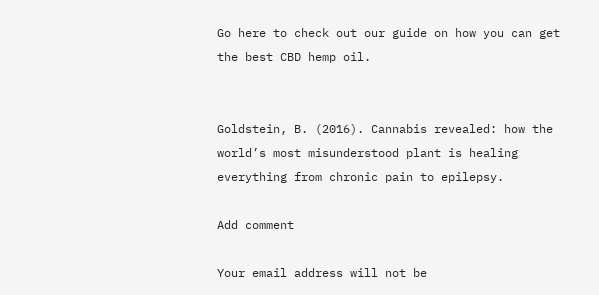Go here to check out our guide on how you can get the best CBD hemp oil.


Goldstein, B. (2016). Cannabis revealed: how the world’s most misunderstood plant is healing everything from chronic pain to epilepsy.

Add comment

Your email address will not be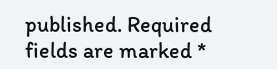published. Required fields are marked *